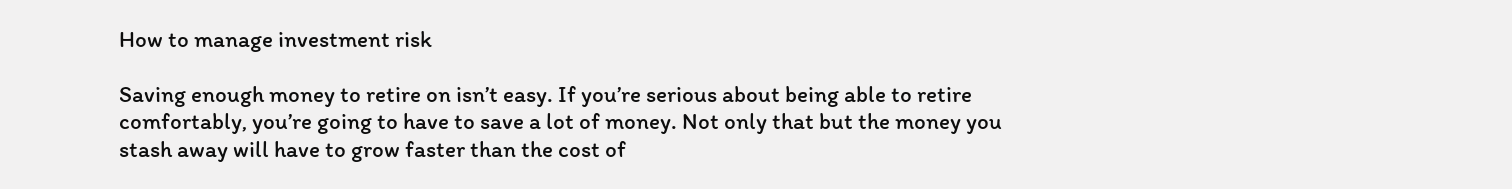How to manage investment risk

Saving enough money to retire on isn’t easy. If you’re serious about being able to retire comfortably, you’re going to have to save a lot of money. Not only that but the money you stash away will have to grow faster than the cost of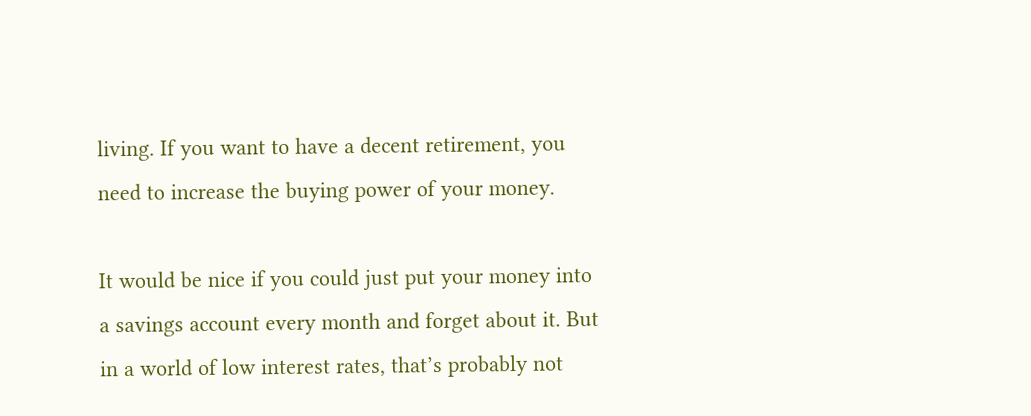living. If you want to have a decent retirement, you need to increase the buying power of your money.

It would be nice if you could just put your money into a savings account every month and forget about it. But in a world of low interest rates, that’s probably not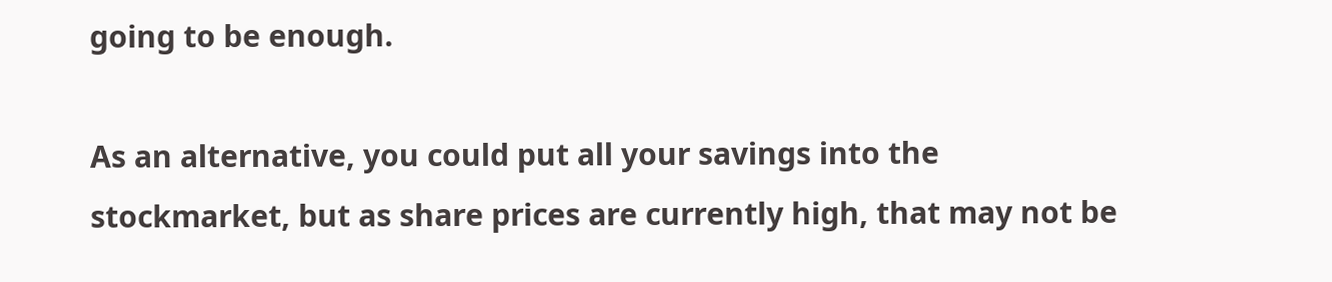going to be enough.

As an alternative, you could put all your savings into the stockmarket, but as share prices are currently high, that may not be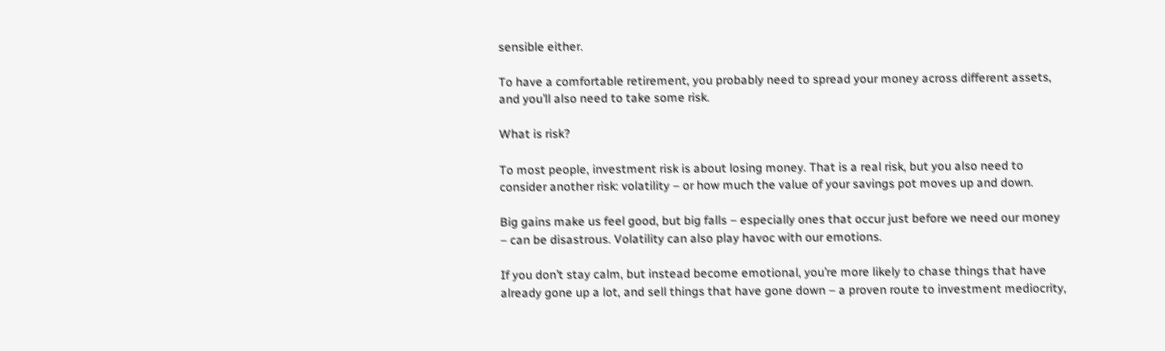sensible either.

To have a comfortable retirement, you probably need to spread your money across different assets, and you’ll also need to take some risk.

What is risk?

To most people, investment risk is about losing money. That is a real risk, but you also need to consider another risk: volatility – or how much the value of your savings pot moves up and down.

Big gains make us feel good, but big falls – especially ones that occur just before we need our money – can be disastrous. Volatility can also play havoc with our emotions.

If you don’t stay calm, but instead become emotional, you’re more likely to chase things that have already gone up a lot, and sell things that have gone down – a proven route to investment mediocrity,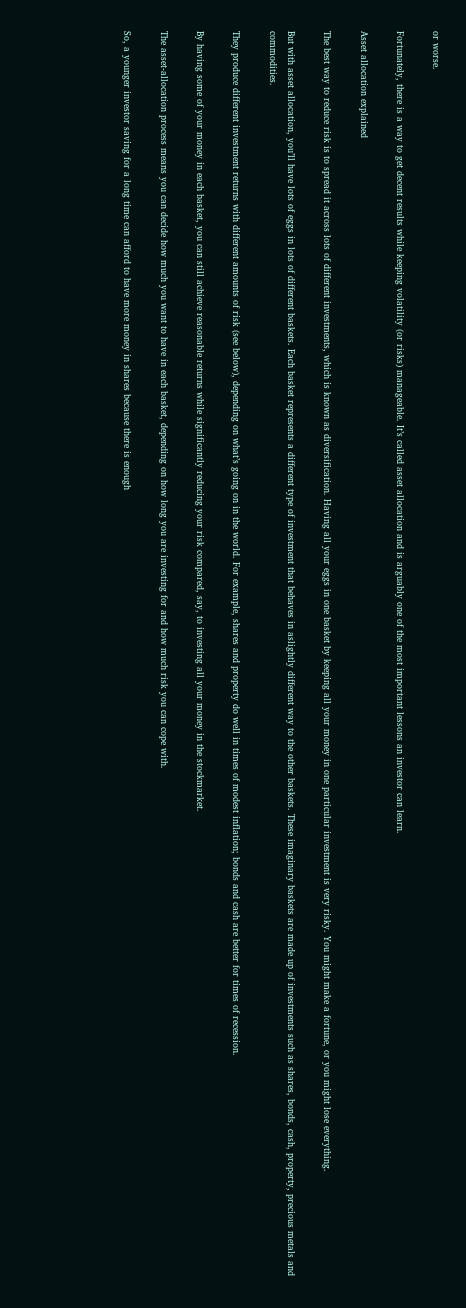or worse.

Fortunately, there is a way to get decent results while keeping volatility (or risks) manageable. It’s called asset allocation and is arguably one of the most important lessons an investor can learn.

Asset allocation explained

The best way to reduce risk is to spread it across lots of different investments, which is known as diversification. Having all your eggs in one basket by keeping all your money in one particular investment is very risky. You might make a fortune, or you might lose everything.

But with asset allocation, you’ll have lots of eggs in lots of different baskets. Each basket represents a different type of investment that behaves in aslightly different way to the other baskets. These imaginary baskets are made up of investments such as shares, bonds, cash, property, precious metals and commodities.

They produce different investment returns with different amounts of risk (see below), depending on what’s going on in the world. For example, shares and property do well in times of modest inflation; bonds and cash are better for times of recession.

By having some of your money in each basket, you can still achieve reasonable returns while significantly reducing your risk compared, say, to investing all your money in the stockmarket.

The asset-allocation process means you can decide how much you want to have in each basket, depending on how long you are investing for and how much risk you can cope with.

So, a younger investor saving for a long time can afford to have more money in shares because there is enough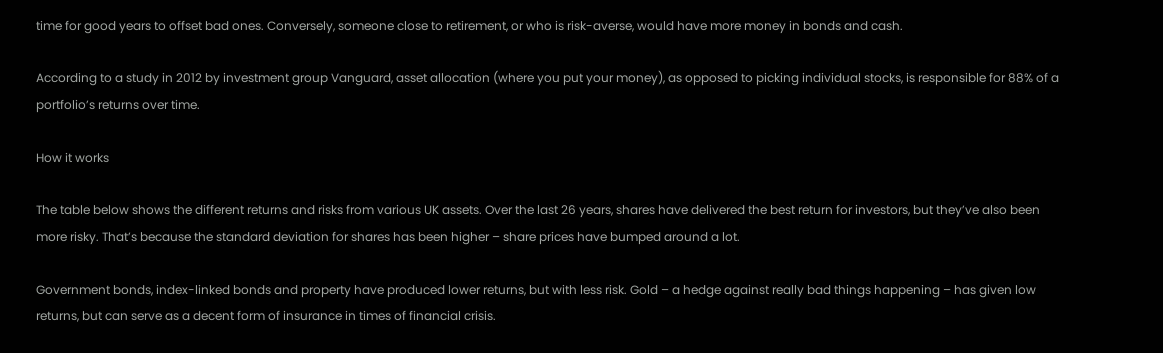time for good years to offset bad ones. Conversely, someone close to retirement, or who is risk-averse, would have more money in bonds and cash.

According to a study in 2012 by investment group Vanguard, asset allocation (where you put your money), as opposed to picking individual stocks, is responsible for 88% of a portfolio’s returns over time.

How it works

The table below shows the different returns and risks from various UK assets. Over the last 26 years, shares have delivered the best return for investors, but they’ve also been more risky. That’s because the standard deviation for shares has been higher – share prices have bumped around a lot.

Government bonds, index-linked bonds and property have produced lower returns, but with less risk. Gold – a hedge against really bad things happening – has given low returns, but can serve as a decent form of insurance in times of financial crisis.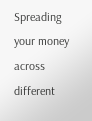Spreading your money across different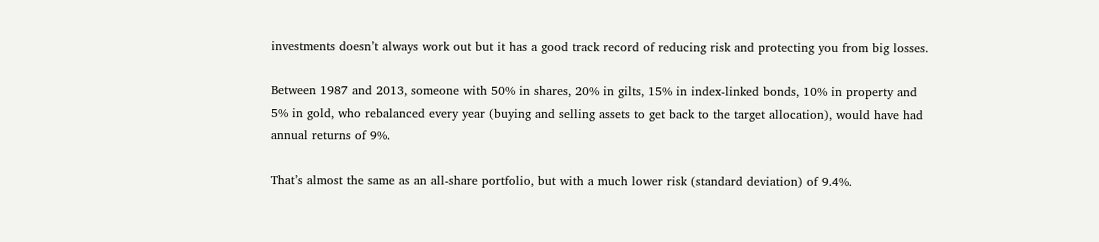investments doesn’t always work out but it has a good track record of reducing risk and protecting you from big losses.

Between 1987 and 2013, someone with 50% in shares, 20% in gilts, 15% in index-linked bonds, 10% in property and 5% in gold, who rebalanced every year (buying and selling assets to get back to the target allocation), would have had annual returns of 9%.

That’s almost the same as an all-share portfolio, but with a much lower risk (standard deviation) of 9.4%.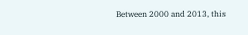Between 2000 and 2013, this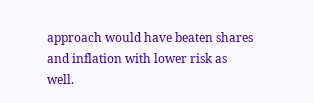approach would have beaten shares and inflation with lower risk as well.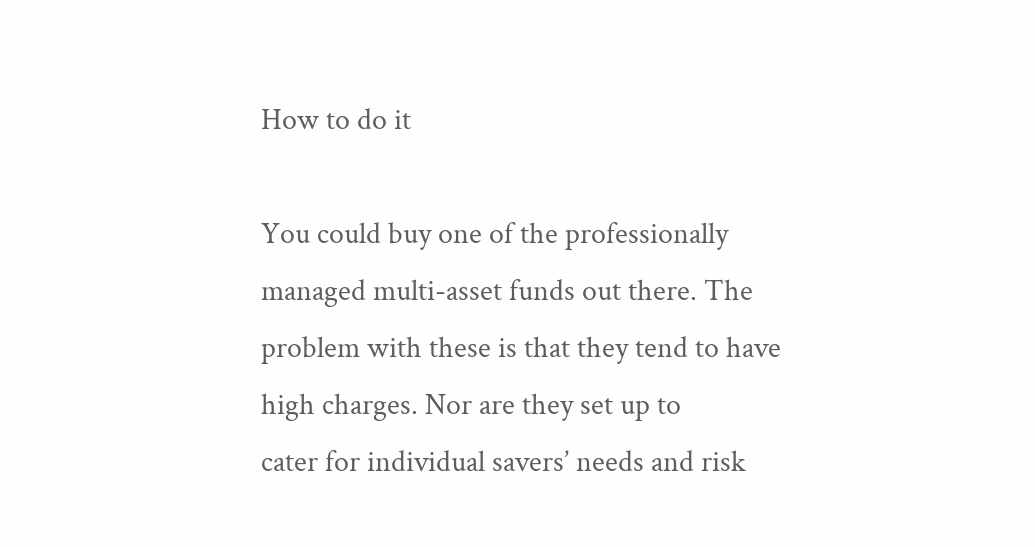How to do it

You could buy one of the professionally managed multi-asset funds out there. The problem with these is that they tend to have high charges. Nor are they set up to
cater for individual savers’ needs and risk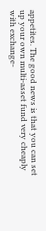appetites. The good news is that you can set up your own multi-asset fund very cheaply with exchange-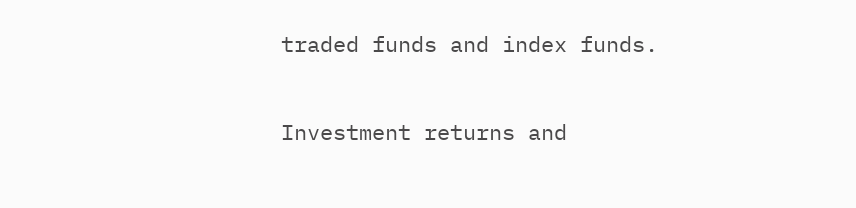traded funds and index funds.

Investment returns and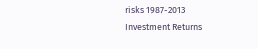risks 1987-2013
Investment Returns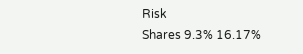Risk
Shares 9.3% 16.17%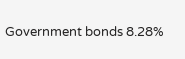Government bonds 8.28%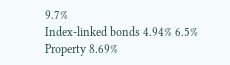9.7%
Index-linked bonds 4.94% 6.5%
Property 8.69%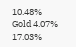10.48%
Gold 4.07% 17.03%